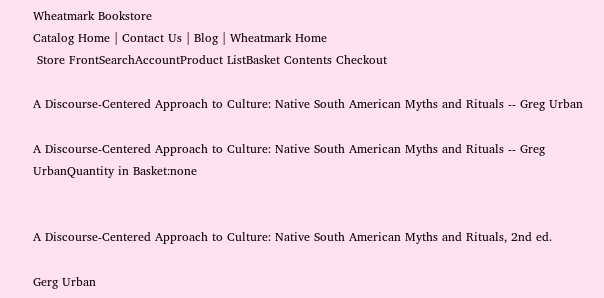Wheatmark Bookstore
Catalog Home | Contact Us | Blog | Wheatmark Home
 Store FrontSearchAccountProduct ListBasket Contents Checkout

A Discourse-Centered Approach to Culture: Native South American Myths and Rituals -- Greg Urban

A Discourse-Centered Approach to Culture: Native South American Myths and Rituals -- Greg UrbanQuantity in Basket:none


A Discourse-Centered Approach to Culture: Native South American Myths and Rituals, 2nd ed.

Gerg Urban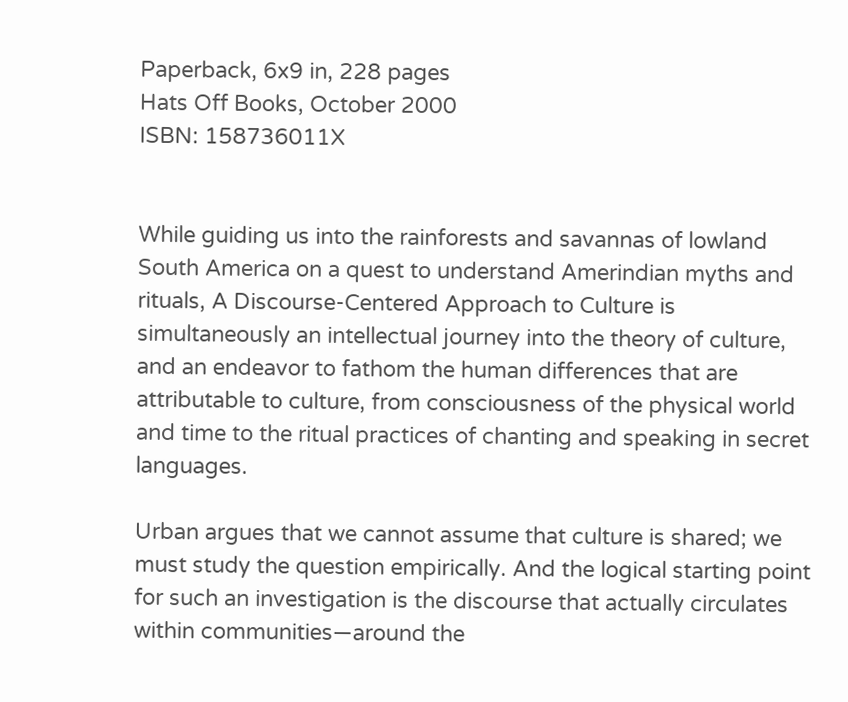Paperback, 6x9 in, 228 pages
Hats Off Books, October 2000
ISBN: 158736011X


While guiding us into the rainforests and savannas of lowland South America on a quest to understand Amerindian myths and rituals, A Discourse-Centered Approach to Culture is simultaneously an intellectual journey into the theory of culture, and an endeavor to fathom the human differences that are attributable to culture, from consciousness of the physical world and time to the ritual practices of chanting and speaking in secret languages.

Urban argues that we cannot assume that culture is shared; we must study the question empirically. And the logical starting point for such an investigation is the discourse that actually circulates within communities—around the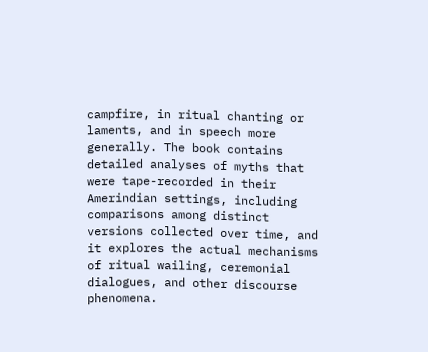campfire, in ritual chanting or laments, and in speech more generally. The book contains detailed analyses of myths that were tape-recorded in their Amerindian settings, including comparisons among distinct versions collected over time, and it explores the actual mechanisms of ritual wailing, ceremonial dialogues, and other discourse phenomena.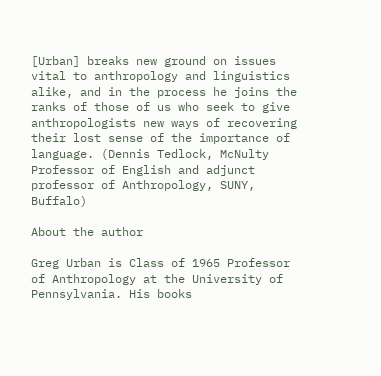[Urban] breaks new ground on issues vital to anthropology and linguistics alike, and in the process he joins the ranks of those of us who seek to give anthropologists new ways of recovering their lost sense of the importance of language. (Dennis Tedlock, McNulty Professor of English and adjunct professor of Anthropology, SUNY, Buffalo)

About the author

Greg Urban is Class of 1965 Professor of Anthropology at the University of Pennsylvania. His books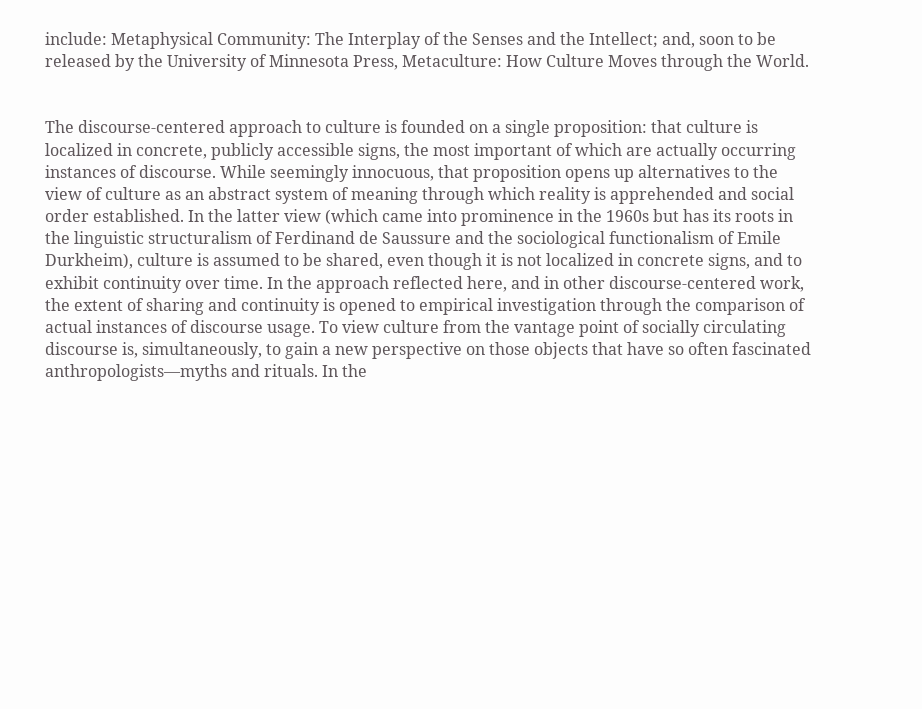include: Metaphysical Community: The Interplay of the Senses and the Intellect; and, soon to be released by the University of Minnesota Press, Metaculture: How Culture Moves through the World.


The discourse-centered approach to culture is founded on a single proposition: that culture is localized in concrete, publicly accessible signs, the most important of which are actually occurring instances of discourse. While seemingly innocuous, that proposition opens up alternatives to the view of culture as an abstract system of meaning through which reality is apprehended and social order established. In the latter view (which came into prominence in the 1960s but has its roots in the linguistic structuralism of Ferdinand de Saussure and the sociological functionalism of Emile Durkheim), culture is assumed to be shared, even though it is not localized in concrete signs, and to exhibit continuity over time. In the approach reflected here, and in other discourse-centered work, the extent of sharing and continuity is opened to empirical investigation through the comparison of actual instances of discourse usage. To view culture from the vantage point of socially circulating discourse is, simultaneously, to gain a new perspective on those objects that have so often fascinated anthropologists—myths and rituals. In the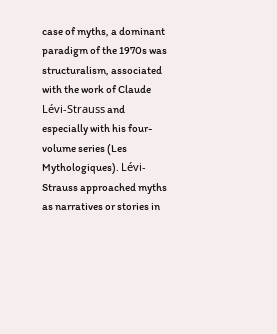case of myths, a dominant paradigm of the 1970s was structuralism, associated with the work of Claude Lévi-Strauss and especially with his four-volume series (Les Mythologiques). Lévi-Strauss approached myths as narratives or stories in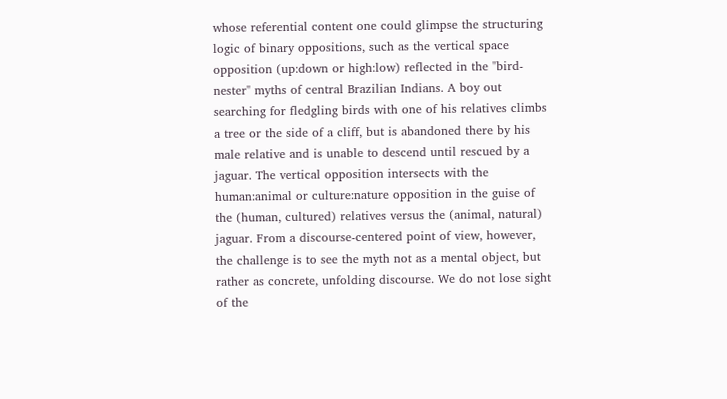whose referential content one could glimpse the structuring logic of binary oppositions, such as the vertical space opposition (up:down or high:low) reflected in the "bird-nester" myths of central Brazilian Indians. A boy out searching for fledgling birds with one of his relatives climbs a tree or the side of a cliff, but is abandoned there by his male relative and is unable to descend until rescued by a jaguar. The vertical opposition intersects with the human:animal or culture:nature opposition in the guise of the (human, cultured) relatives versus the (animal, natural) jaguar. From a discourse-centered point of view, however, the challenge is to see the myth not as a mental object, but rather as concrete, unfolding discourse. We do not lose sight of the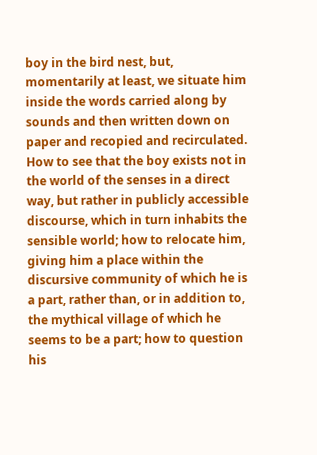boy in the bird nest, but, momentarily at least, we situate him inside the words carried along by sounds and then written down on paper and recopied and recirculated. How to see that the boy exists not in the world of the senses in a direct way, but rather in publicly accessible discourse, which in turn inhabits the sensible world; how to relocate him, giving him a place within the discursive community of which he is a part, rather than, or in addition to, the mythical village of which he seems to be a part; how to question his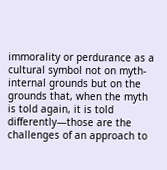immorality or perdurance as a cultural symbol not on myth-internal grounds but on the grounds that, when the myth is told again, it is told differently—those are the challenges of an approach to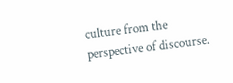culture from the perspective of discourse.